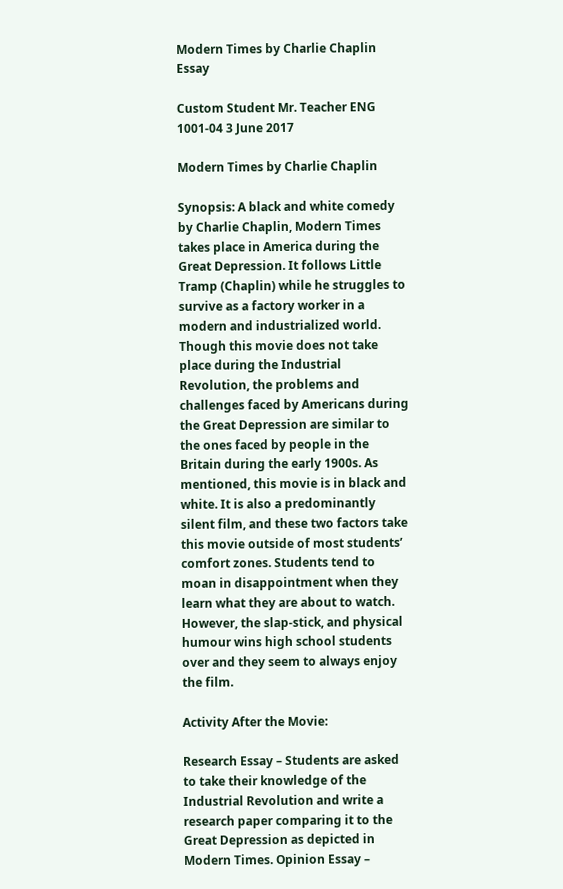Modern Times by Charlie Chaplin Essay

Custom Student Mr. Teacher ENG 1001-04 3 June 2017

Modern Times by Charlie Chaplin

Synopsis: A black and white comedy by Charlie Chaplin, Modern Times takes place in America during the Great Depression. It follows Little Tramp (Chaplin) while he struggles to survive as a factory worker in a modern and industrialized world. Though this movie does not take place during the Industrial Revolution, the problems and challenges faced by Americans during the Great Depression are similar to the ones faced by people in the Britain during the early 1900s. As mentioned, this movie is in black and white. It is also a predominantly silent film, and these two factors take this movie outside of most students’ comfort zones. Students tend to moan in disappointment when they learn what they are about to watch. However, the slap-stick, and physical humour wins high school students over and they seem to always enjoy the film.

Activity After the Movie:

Research Essay – Students are asked to take their knowledge of the Industrial Revolution and write a research paper comparing it to the Great Depression as depicted in Modern Times. Opinion Essay –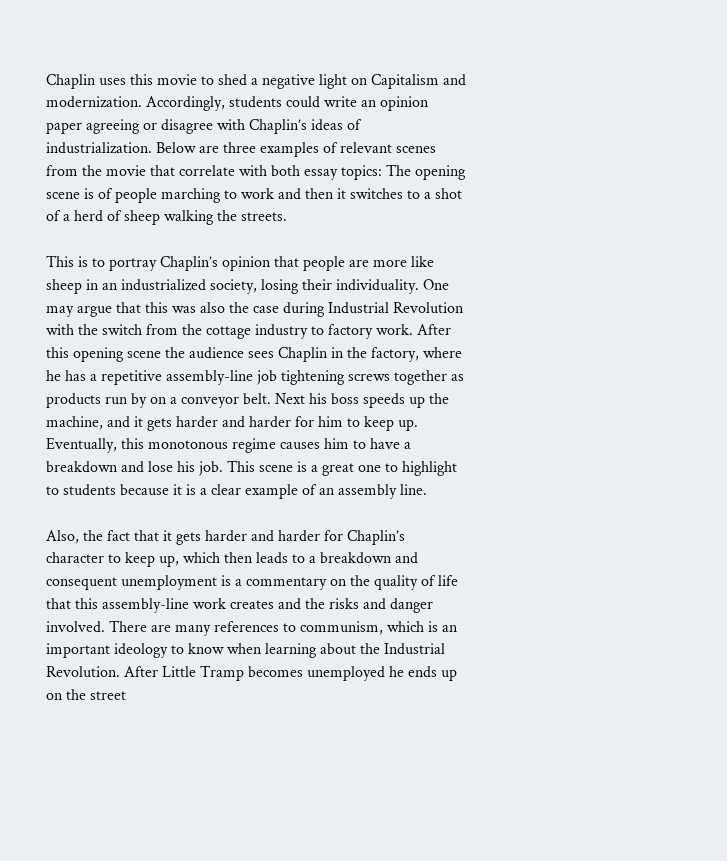Chaplin uses this movie to shed a negative light on Capitalism and modernization. Accordingly, students could write an opinion paper agreeing or disagree with Chaplin’s ideas of industrialization. Below are three examples of relevant scenes from the movie that correlate with both essay topics: The opening scene is of people marching to work and then it switches to a shot of a herd of sheep walking the streets.

This is to portray Chaplin’s opinion that people are more like sheep in an industrialized society, losing their individuality. One may argue that this was also the case during Industrial Revolution with the switch from the cottage industry to factory work. After this opening scene the audience sees Chaplin in the factory, where he has a repetitive assembly-line job tightening screws together as products run by on a conveyor belt. Next his boss speeds up the machine, and it gets harder and harder for him to keep up. Eventually, this monotonous regime causes him to have a breakdown and lose his job. This scene is a great one to highlight to students because it is a clear example of an assembly line.

Also, the fact that it gets harder and harder for Chaplin’s character to keep up, which then leads to a breakdown and consequent unemployment is a commentary on the quality of life that this assembly-line work creates and the risks and danger involved. There are many references to communism, which is an important ideology to know when learning about the Industrial Revolution. After Little Tramp becomes unemployed he ends up on the street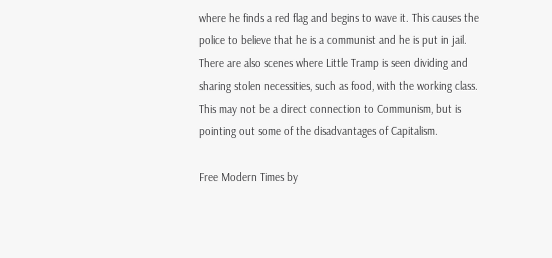where he finds a red flag and begins to wave it. This causes the police to believe that he is a communist and he is put in jail. There are also scenes where Little Tramp is seen dividing and sharing stolen necessities, such as food, with the working class. This may not be a direct connection to Communism, but is pointing out some of the disadvantages of Capitalism.

Free Modern Times by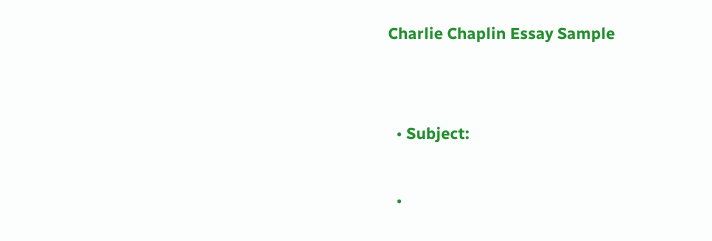Charlie Chaplin Essay Sample


  • Subject:

  •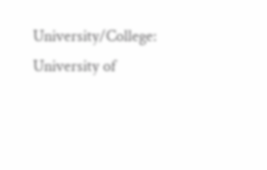University/College: University of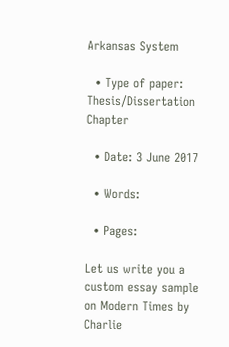Arkansas System

  • Type of paper: Thesis/Dissertation Chapter

  • Date: 3 June 2017

  • Words:

  • Pages:

Let us write you a custom essay sample on Modern Times by Charlie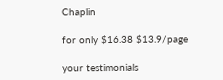Chaplin

for only $16.38 $13.9/page

your testimonials